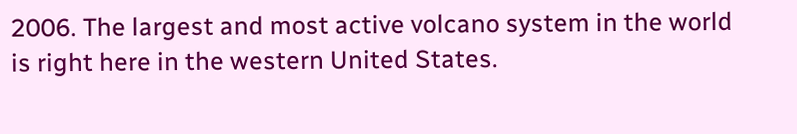2006. The largest and most active volcano system in the world is right here in the western United States.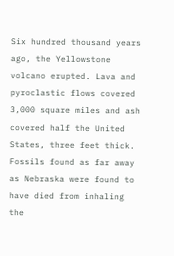Six hundred thousand years ago, the Yellowstone volcano erupted. Lava and pyroclastic flows covered 3,000 square miles and ash covered half the United States, three feet thick. Fossils found as far away as Nebraska were found to have died from inhaling the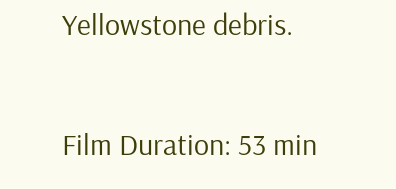Yellowstone debris.

Film Duration: 53 min